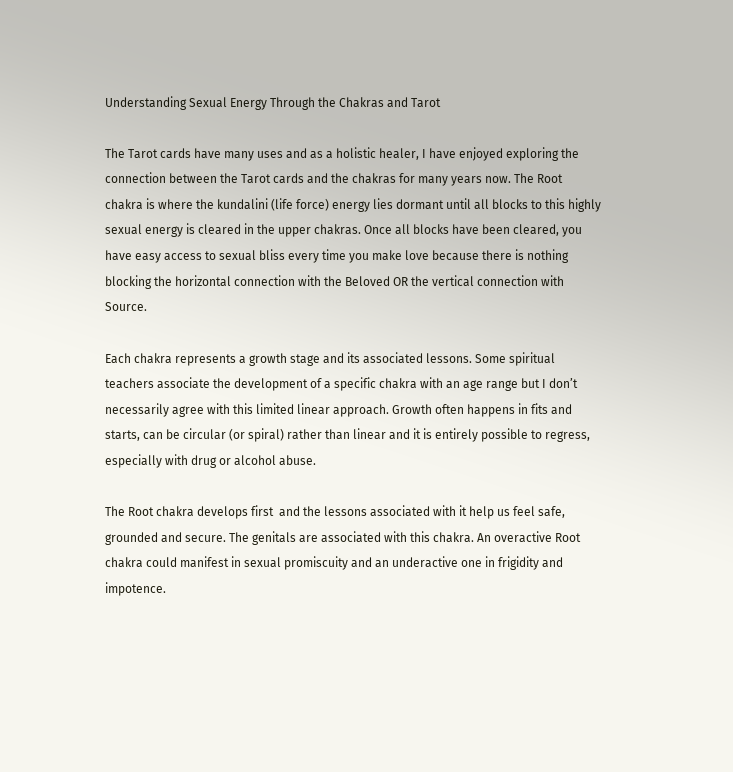Understanding Sexual Energy Through the Chakras and Tarot

The Tarot cards have many uses and as a holistic healer, I have enjoyed exploring the connection between the Tarot cards and the chakras for many years now. The Root chakra is where the kundalini (life force) energy lies dormant until all blocks to this highly sexual energy is cleared in the upper chakras. Once all blocks have been cleared, you have easy access to sexual bliss every time you make love because there is nothing blocking the horizontal connection with the Beloved OR the vertical connection with Source.

Each chakra represents a growth stage and its associated lessons. Some spiritual teachers associate the development of a specific chakra with an age range but I don’t necessarily agree with this limited linear approach. Growth often happens in fits and starts, can be circular (or spiral) rather than linear and it is entirely possible to regress, especially with drug or alcohol abuse.

The Root chakra develops first  and the lessons associated with it help us feel safe, grounded and secure. The genitals are associated with this chakra. An overactive Root chakra could manifest in sexual promiscuity and an underactive one in frigidity and impotence.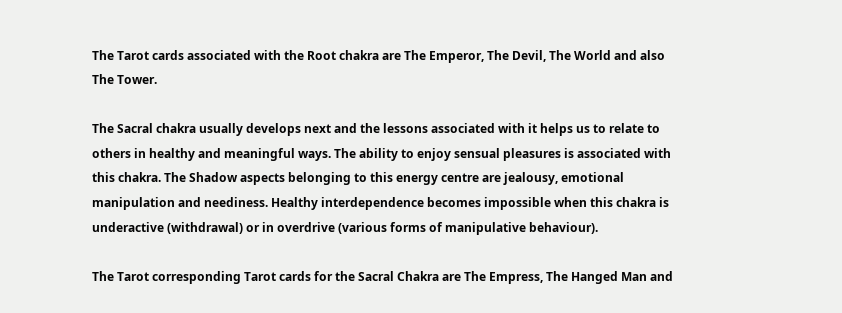The Tarot cards associated with the Root chakra are The Emperor, The Devil, The World and also The Tower.

The Sacral chakra usually develops next and the lessons associated with it helps us to relate to others in healthy and meaningful ways. The ability to enjoy sensual pleasures is associated with this chakra. The Shadow aspects belonging to this energy centre are jealousy, emotional manipulation and neediness. Healthy interdependence becomes impossible when this chakra is underactive (withdrawal) or in overdrive (various forms of manipulative behaviour).

The Tarot corresponding Tarot cards for the Sacral Chakra are The Empress, The Hanged Man and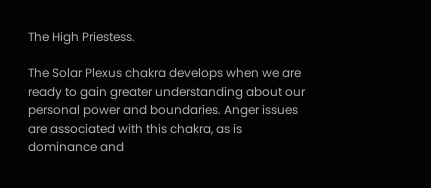The High Priestess.

The Solar Plexus chakra develops when we are ready to gain greater understanding about our personal power and boundaries. Anger issues are associated with this chakra, as is dominance and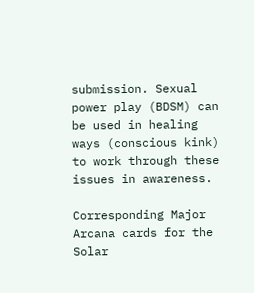submission. Sexual power play (BDSM) can be used in healing ways (conscious kink) to work through these issues in awareness.

Corresponding Major Arcana cards for the Solar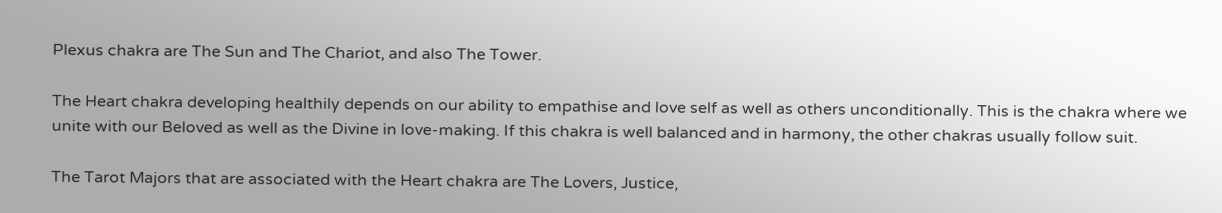Plexus chakra are The Sun and The Chariot, and also The Tower.

The Heart chakra developing healthily depends on our ability to empathise and love self as well as others unconditionally. This is the chakra where we unite with our Beloved as well as the Divine in love-making. If this chakra is well balanced and in harmony, the other chakras usually follow suit.

The Tarot Majors that are associated with the Heart chakra are The Lovers, Justice,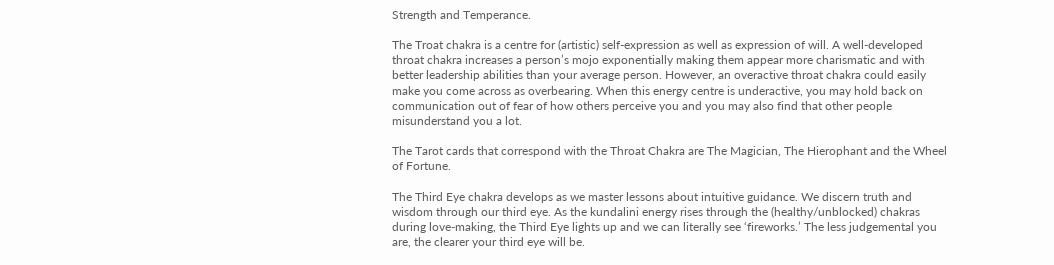Strength and Temperance.

The Troat chakra is a centre for (artistic) self-expression as well as expression of will. A well-developed throat chakra increases a person’s mojo exponentially making them appear more charismatic and with better leadership abilities than your average person. However, an overactive throat chakra could easily make you come across as overbearing. When this energy centre is underactive, you may hold back on communication out of fear of how others perceive you and you may also find that other people misunderstand you a lot.

The Tarot cards that correspond with the Throat Chakra are The Magician, The Hierophant and the Wheel of Fortune.

The Third Eye chakra develops as we master lessons about intuitive guidance. We discern truth and wisdom through our third eye. As the kundalini energy rises through the (healthy/unblocked) chakras during love-making, the Third Eye lights up and we can literally see ‘fireworks.’ The less judgemental you are, the clearer your third eye will be.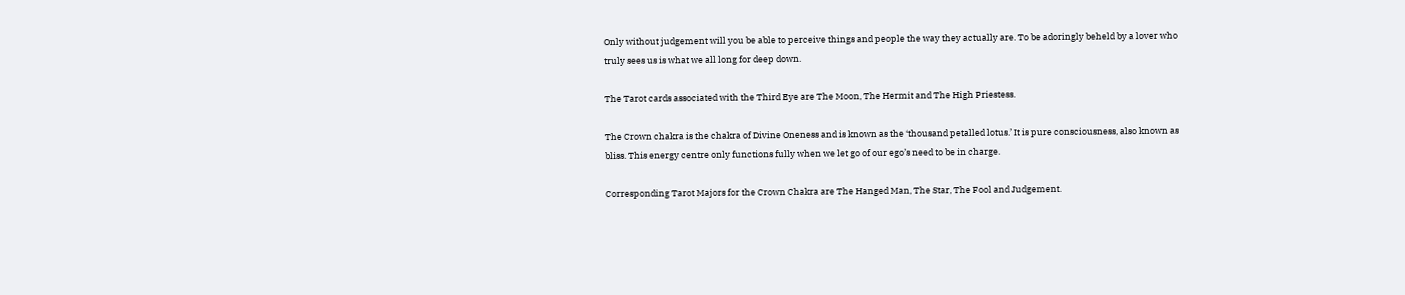Only without judgement will you be able to perceive things and people the way they actually are. To be adoringly beheld by a lover who truly sees us is what we all long for deep down.

The Tarot cards associated with the Third Eye are The Moon, The Hermit and The High Priestess.

The Crown chakra is the chakra of Divine Oneness and is known as the ‘thousand petalled lotus.’ It is pure consciousness, also known as bliss. This energy centre only functions fully when we let go of our ego’s need to be in charge.

Corresponding Tarot Majors for the Crown Chakra are The Hanged Man, The Star, The Fool and Judgement.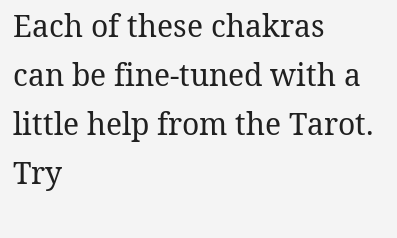Each of these chakras can be fine-tuned with a little help from the Tarot. Try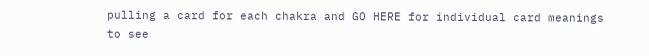pulling a card for each chakra and GO HERE for individual card meanings to see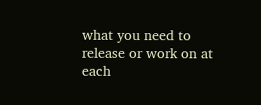what you need to release or work on at each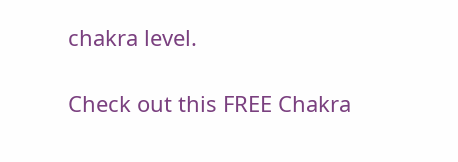chakra level.

Check out this FREE Chakra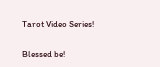Tarot Video Series!

Blessed be!